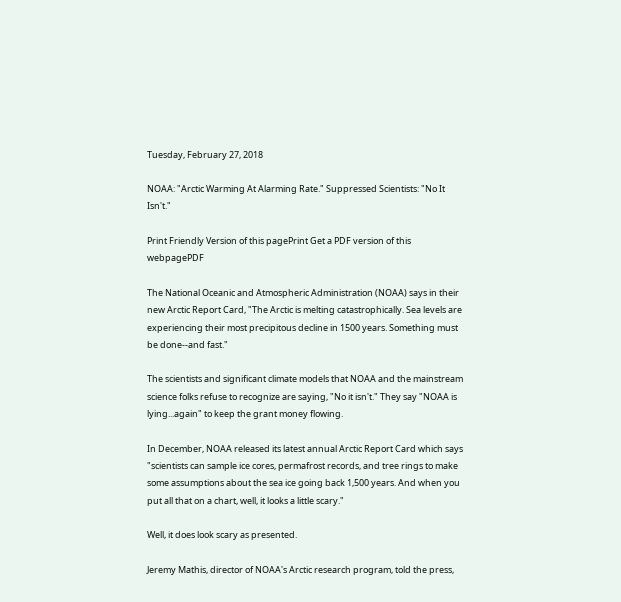Tuesday, February 27, 2018

NOAA: "Arctic Warming At Alarming Rate." Suppressed Scientists: "No It Isn't."

Print Friendly Version of this pagePrint Get a PDF version of this webpagePDF

The National Oceanic and Atmospheric Administration (NOAA) says in their new Arctic Report Card, "The Arctic is melting catastrophically. Sea levels are experiencing their most precipitous decline in 1500 years. Something must be done--and fast."

The scientists and significant climate models that NOAA and the mainstream science folks refuse to recognize are saying, "No it isn't." They say "NOAA is lying...again" to keep the grant money flowing.

In December, NOAA released its latest annual Arctic Report Card which says "scientists can sample ice cores, permafrost records, and tree rings to make some assumptions about the sea ice going back 1,500 years. And when you put all that on a chart, well, it looks a little scary."

Well, it does look scary as presented.

Jeremy Mathis, director of NOAA's Arctic research program, told the press,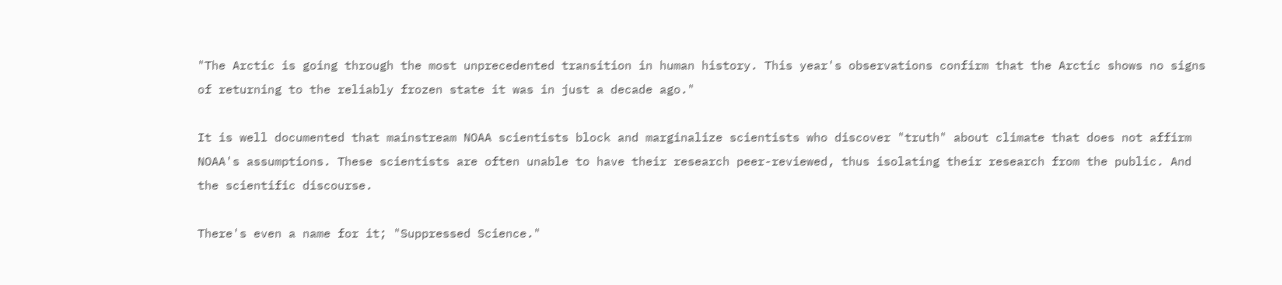"The Arctic is going through the most unprecedented transition in human history. This year's observations confirm that the Arctic shows no signs of returning to the reliably frozen state it was in just a decade ago."

It is well documented that mainstream NOAA scientists block and marginalize scientists who discover "truth" about climate that does not affirm NOAA's assumptions. These scientists are often unable to have their research peer-reviewed, thus isolating their research from the public. And the scientific discourse.

There's even a name for it; "Suppressed Science."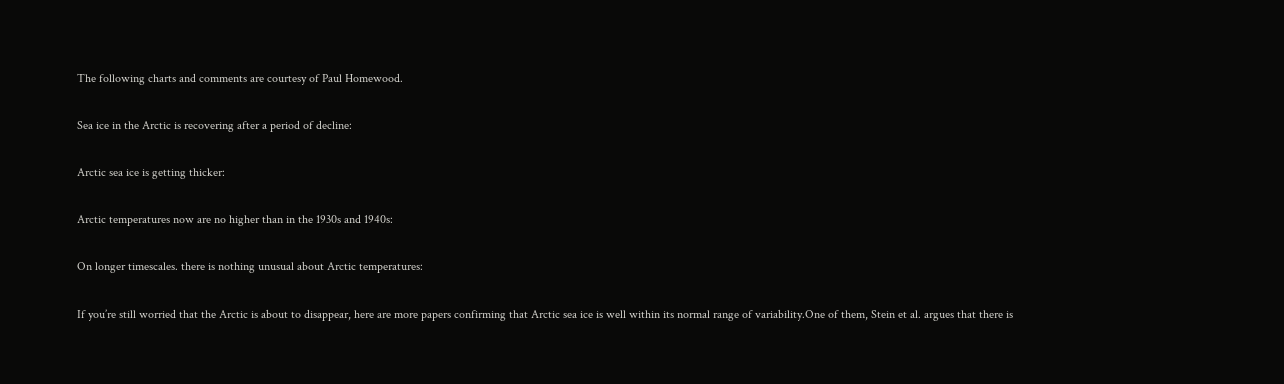The following charts and comments are courtesy of Paul Homewood.

Sea ice in the Arctic is recovering after a period of decline:

Arctic sea ice is getting thicker:

Arctic temperatures now are no higher than in the 1930s and 1940s:

On longer timescales. there is nothing unusual about Arctic temperatures:

If you’re still worried that the Arctic is about to disappear, here are more papers confirming that Arctic sea ice is well within its normal range of variability.One of them, Stein et al. argues that there is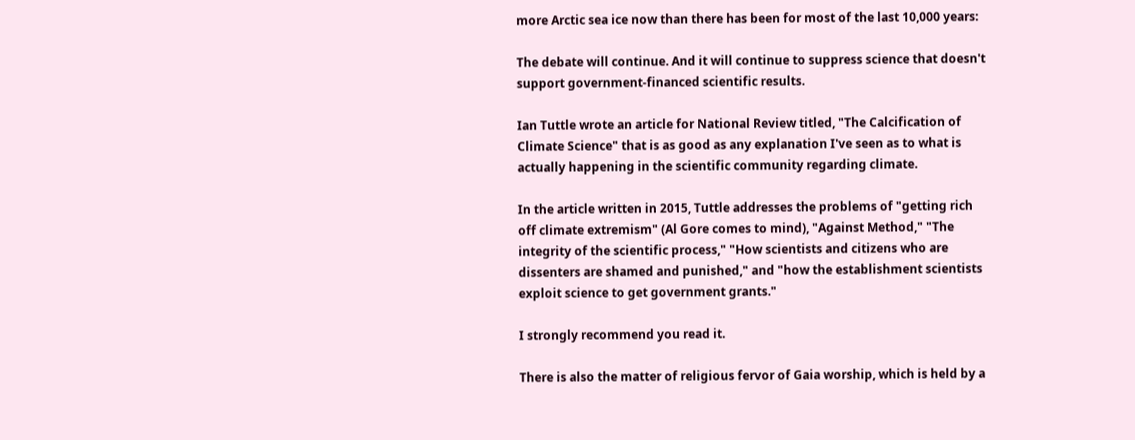more Arctic sea ice now than there has been for most of the last 10,000 years:

The debate will continue. And it will continue to suppress science that doesn't support government-financed scientific results.

Ian Tuttle wrote an article for National Review titled, "The Calcification of Climate Science" that is as good as any explanation I've seen as to what is actually happening in the scientific community regarding climate.

In the article written in 2015, Tuttle addresses the problems of "getting rich off climate extremism" (Al Gore comes to mind), "Against Method," "The integrity of the scientific process," "How scientists and citizens who are dissenters are shamed and punished," and "how the establishment scientists exploit science to get government grants."

I strongly recommend you read it.

There is also the matter of religious fervor of Gaia worship, which is held by a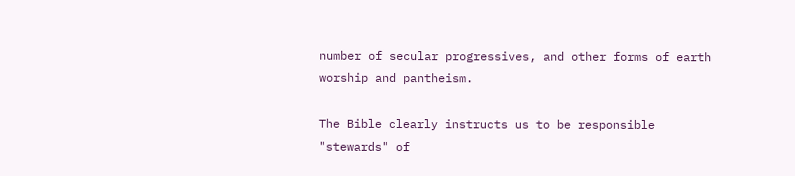number of secular progressives, and other forms of earth worship and pantheism.

The Bible clearly instructs us to be responsible "stewards" of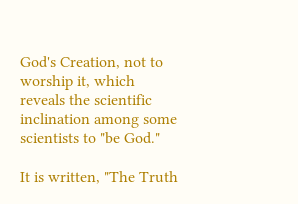God's Creation, not to worship it, which reveals the scientific inclination among some scientists to "be God."

It is written, "The Truth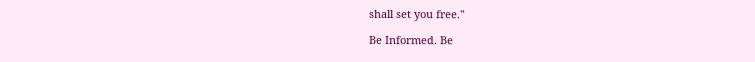shall set you free."

Be Informed. Be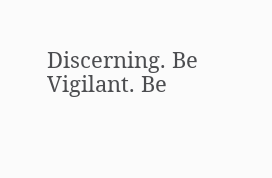Discerning. Be Vigilant. Be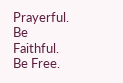Prayerful. Be Faithful. Be Free.